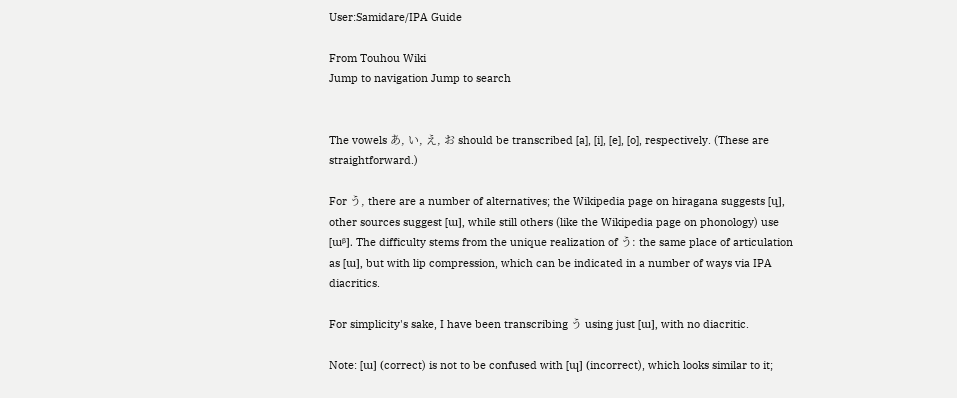User:Samidare/IPA Guide

From Touhou Wiki
Jump to navigation Jump to search


The vowels あ, い, え, お should be transcribed [a], [i], [e], [o], respectively. (These are straightforward.)

For う, there are a number of alternatives; the Wikipedia page on hiragana suggests [u͍], other sources suggest [ɯ], while still others (like the Wikipedia page on phonology) use [ɯᵝ]. The difficulty stems from the unique realization of う: the same place of articulation as [ɯ], but with lip compression, which can be indicated in a number of ways via IPA diacritics.

For simplicity's sake, I have been transcribing う using just [ɯ], with no diacritic.

Note: [ɯ] (correct) is not to be confused with [ɰ] (incorrect), which looks similar to it;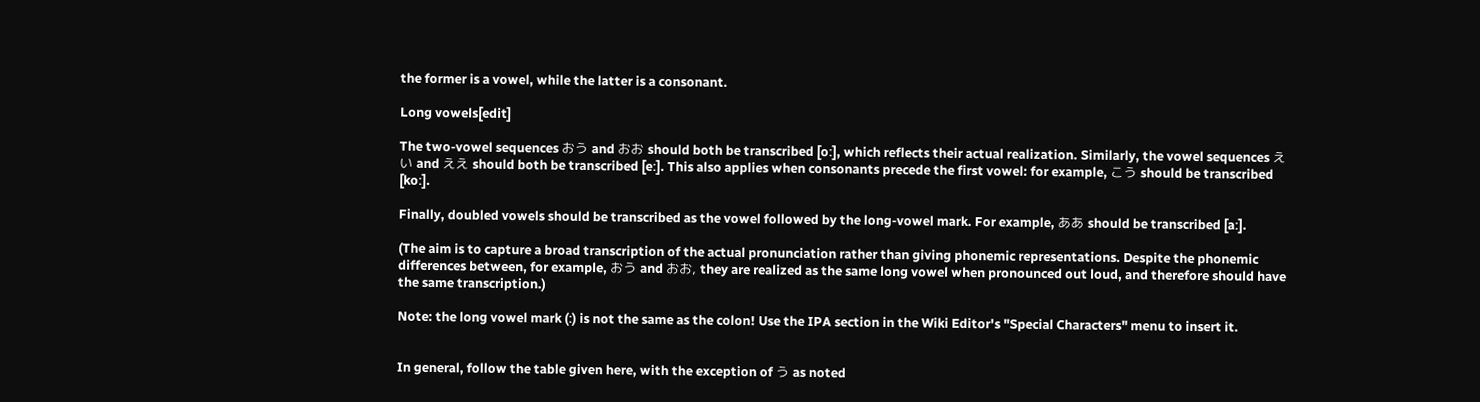the former is a vowel, while the latter is a consonant.

Long vowels[edit]

The two-vowel sequences おう and おお should both be transcribed [oː], which reflects their actual realization. Similarly, the vowel sequences えい and ええ should both be transcribed [eː]. This also applies when consonants precede the first vowel: for example, こう should be transcribed [koː].

Finally, doubled vowels should be transcribed as the vowel followed by the long-vowel mark. For example, ああ should be transcribed [aː].

(The aim is to capture a broad transcription of the actual pronunciation rather than giving phonemic representations. Despite the phonemic differences between, for example, おう and おお, they are realized as the same long vowel when pronounced out loud, and therefore should have the same transcription.)

Note: the long vowel mark (ː) is not the same as the colon! Use the IPA section in the Wiki Editor's "Special Characters" menu to insert it.


In general, follow the table given here, with the exception of う as noted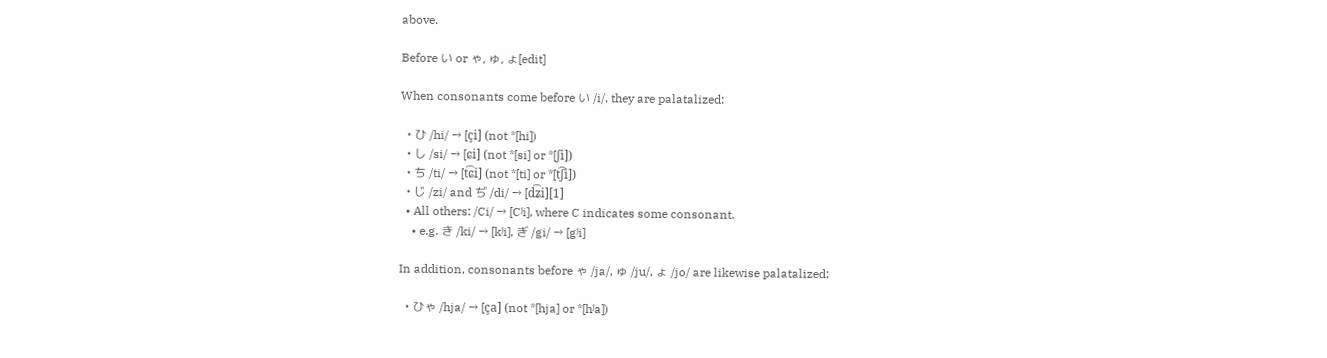above.

Before い or ゃ, ゅ, ょ[edit]

When consonants come before い /i/, they are palatalized:

  • ひ /hi/ → [çi] (not *[hi])
  • し /si/ → [ɕi] (not *[si] or *[ʃi])
  • ち /ti/ → [t͡ɕi] (not *[ti] or *[t͡ʃi])
  • じ /zi/ and ぢ /di/ → [d͡ʑi][1]
  • All others: /Ci/ → [Cʲi], where C indicates some consonant.
    • e.g. き /ki/ → [kʲi], ぎ /gi/ → [gʲi]

In addition, consonants before ゃ /ja/, ゅ /ju/, ょ /jo/ are likewise palatalized:

  • ひゃ /hja/ → [ça] (not *[hja] or *[hʲa])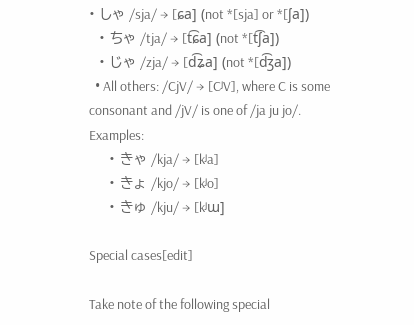• しゃ /sja/ → [ɕa] (not *[sja] or *[ʃa])
  • ちゃ /tja/ → [t͡ɕa] (not *[t͡ʃa])
  • じゃ /zja/ → [d͡ʑa] (not *[d͡ʒa])
  • All others: /CjV/ → [CʲV], where C is some consonant and /jV/ is one of /ja ju jo/. Examples:
    • きゃ /kja/ → [kʲa]
    • きょ /kjo/ → [kʲo]
    • きゅ /kju/ → [kʲɯ]

Special cases[edit]

Take note of the following special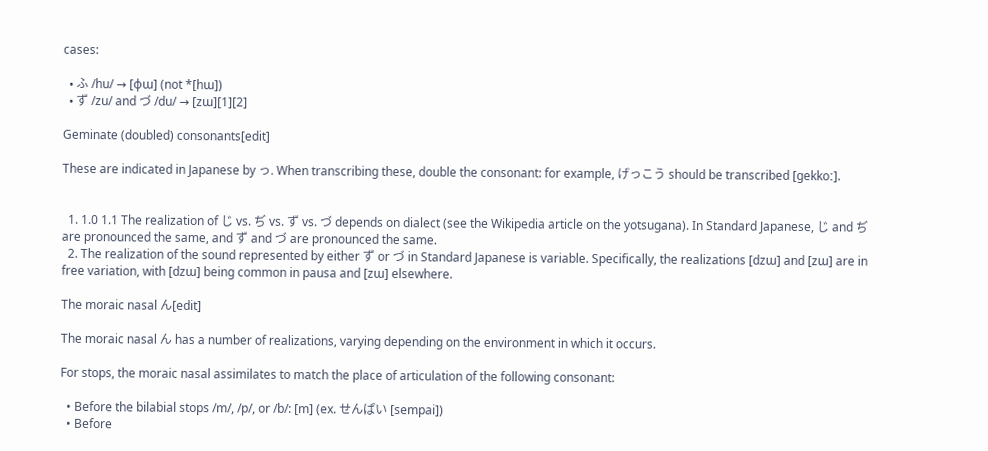cases:

  • ふ /hu/ → [ɸɯ] (not *[hɯ])
  • ず /zu/ and づ /du/ → [zɯ][1][2]

Geminate (doubled) consonants[edit]

These are indicated in Japanese by っ. When transcribing these, double the consonant: for example, げっこう should be transcribed [gekkoː].


  1. 1.0 1.1 The realization of じ vs. ぢ vs. ず vs. づ depends on dialect (see the Wikipedia article on the yotsugana). In Standard Japanese, じ and ぢ are pronounced the same, and ず and づ are pronounced the same.
  2. The realization of the sound represented by either ず or づ in Standard Japanese is variable. Specifically, the realizations [dzɯ] and [zɯ] are in free variation, with [dzɯ] being common in pausa and [zɯ] elsewhere.

The moraic nasal ん[edit]

The moraic nasal ん has a number of realizations, varying depending on the environment in which it occurs.

For stops, the moraic nasal assimilates to match the place of articulation of the following consonant:

  • Before the bilabial stops /m/, /p/, or /b/: [m] (ex. せんぱい [sempai])
  • Before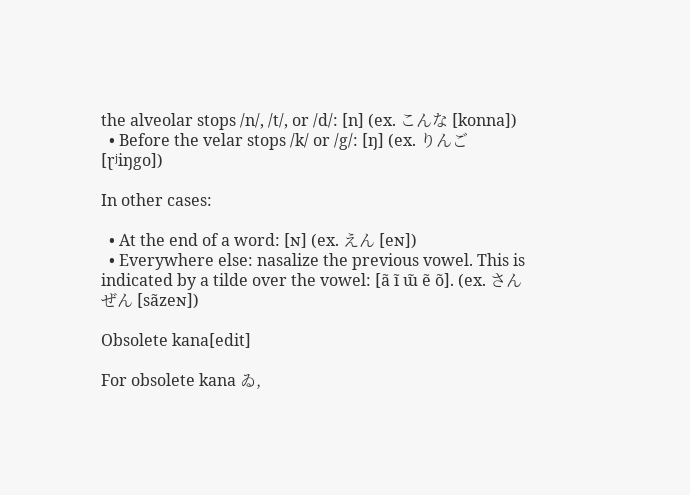the alveolar stops /n/, /t/, or /d/: [n] (ex. こんな [konna])
  • Before the velar stops /k/ or /g/: [ŋ] (ex. りんご [ɽʲiŋgo])

In other cases:

  • At the end of a word: [ɴ] (ex. えん [eɴ])
  • Everywhere else: nasalize the previous vowel. This is indicated by a tilde over the vowel: [ã ĩ ɯ̃ ẽ õ]. (ex. さんぜん [sãzeɴ])

Obsolete kana[edit]

For obsolete kana ゐ,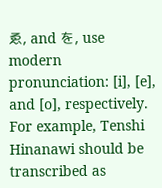ゑ, and を, use modern pronunciation: [i], [e], and [o], respectively. For example, Tenshi Hinanawi should be transcribed as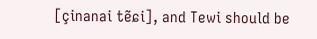[çinanai tẽɕi], and Tewi should be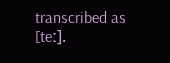transcribed as [teː].